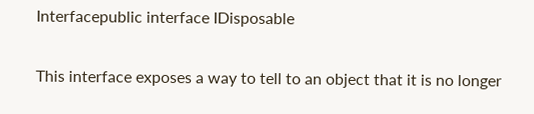Interfacepublic interface IDisposable

This interface exposes a way to tell to an object that it is no longer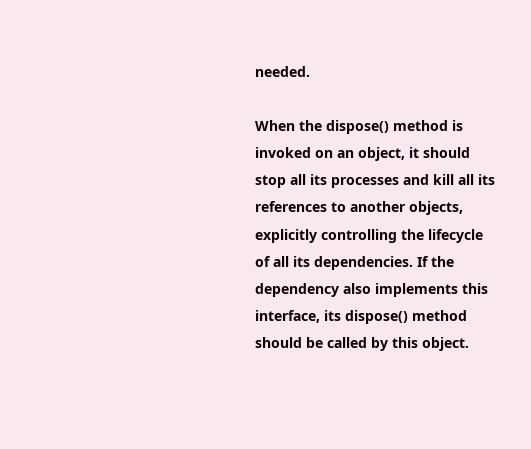needed.

When the dispose() method is invoked on an object, it should stop all its processes and kill all its references to another objects, explicitly controlling the lifecycle of all its dependencies. If the dependency also implements this interface, its dispose() method should be called by this object.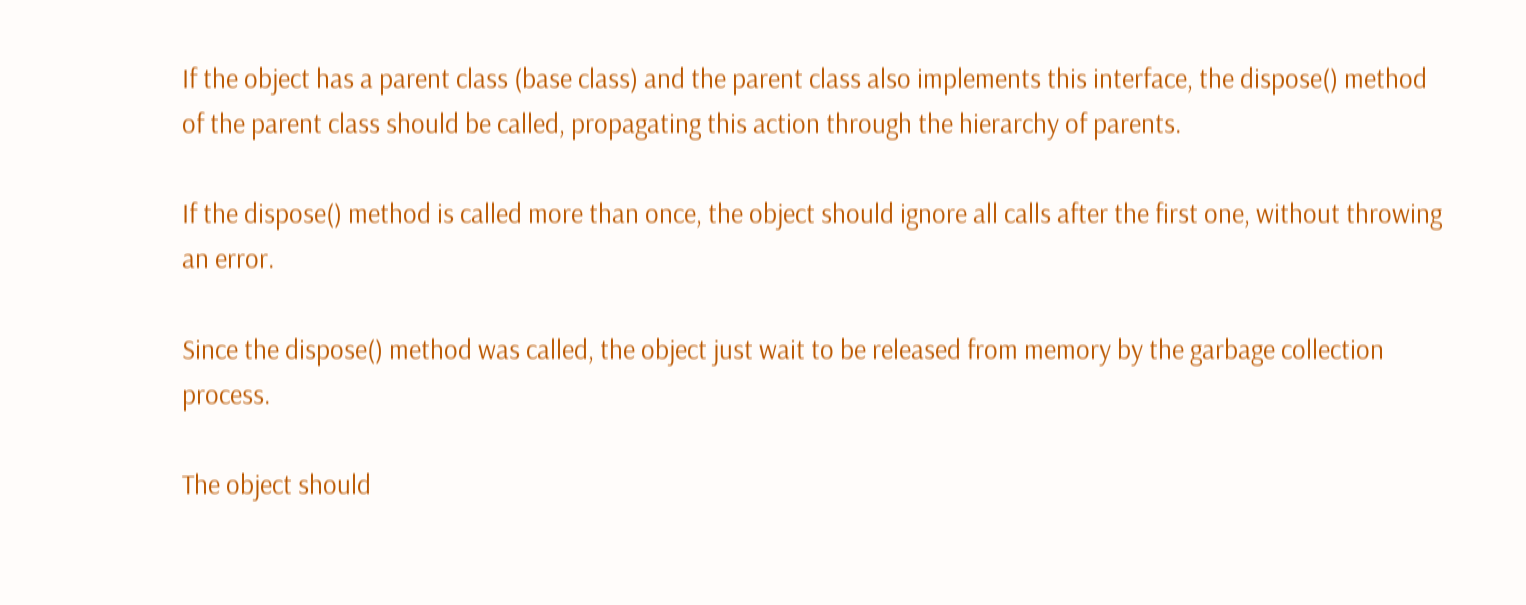If the object has a parent class (base class) and the parent class also implements this interface, the dispose() method of the parent class should be called, propagating this action through the hierarchy of parents.

If the dispose() method is called more than once, the object should ignore all calls after the first one, without throwing an error.

Since the dispose() method was called, the object just wait to be released from memory by the garbage collection process.

The object should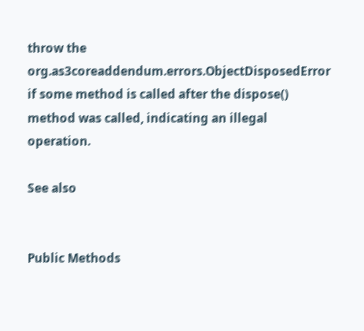throw the org.as3coreaddendum.errors.ObjectDisposedError if some method is called after the dispose() method was called, indicating an illegal operation.

See also


Public Methods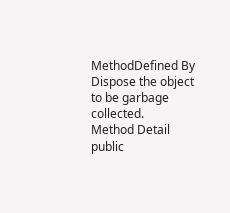MethodDefined By
Dispose the object to be garbage collected.
Method Detail
public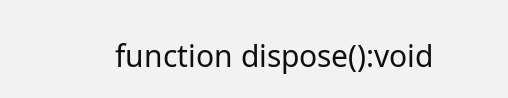function dispose():void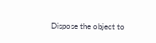Dispose the object to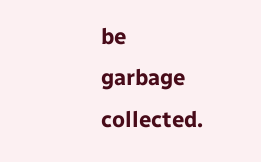be garbage collected.